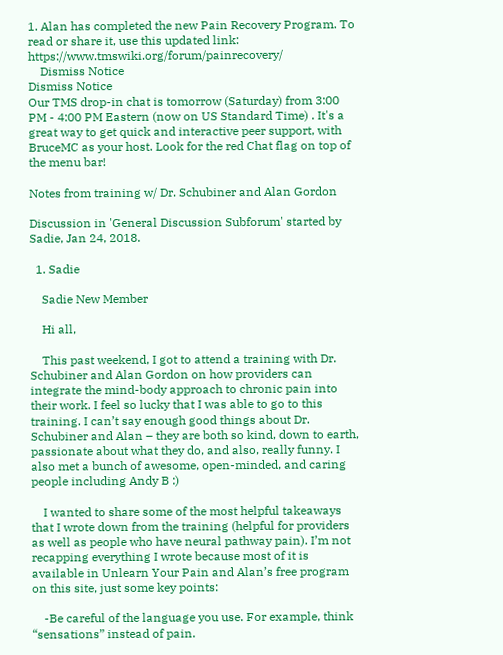1. Alan has completed the new Pain Recovery Program. To read or share it, use this updated link: https://www.tmswiki.org/forum/painrecovery/
    Dismiss Notice
Dismiss Notice
Our TMS drop-in chat is tomorrow (Saturday) from 3:00 PM - 4:00 PM Eastern (now on US Standard Time) . It's a great way to get quick and interactive peer support, with BruceMC as your host. Look for the red Chat flag on top of the menu bar!

Notes from training w/ Dr. Schubiner and Alan Gordon

Discussion in 'General Discussion Subforum' started by Sadie, Jan 24, 2018.

  1. Sadie

    Sadie New Member

    Hi all,

    This past weekend, I got to attend a training with Dr. Schubiner and Alan Gordon on how providers can integrate the mind-body approach to chronic pain into their work. I feel so lucky that I was able to go to this training. I can’t say enough good things about Dr. Schubiner and Alan – they are both so kind, down to earth, passionate about what they do, and also, really funny. I also met a bunch of awesome, open-minded, and caring people including Andy B :)

    I wanted to share some of the most helpful takeaways that I wrote down from the training (helpful for providers as well as people who have neural pathway pain). I’m not recapping everything I wrote because most of it is available in Unlearn Your Pain and Alan’s free program on this site, just some key points:

    -Be careful of the language you use. For example, think “sensations” instead of pain.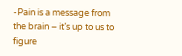-Pain is a message from the brain – it’s up to us to figure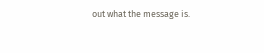out what the message is.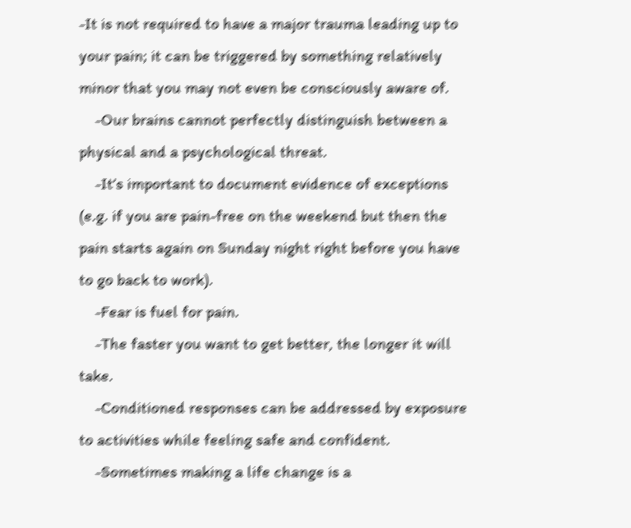-It is not required to have a major trauma leading up to your pain; it can be triggered by something relatively minor that you may not even be consciously aware of.
    -Our brains cannot perfectly distinguish between a physical and a psychological threat.
    -It’s important to document evidence of exceptions (e.g. if you are pain-free on the weekend but then the pain starts again on Sunday night right before you have to go back to work).
    -Fear is fuel for pain.
    -The faster you want to get better, the longer it will take.
    -Conditioned responses can be addressed by exposure to activities while feeling safe and confident.
    -Sometimes making a life change is a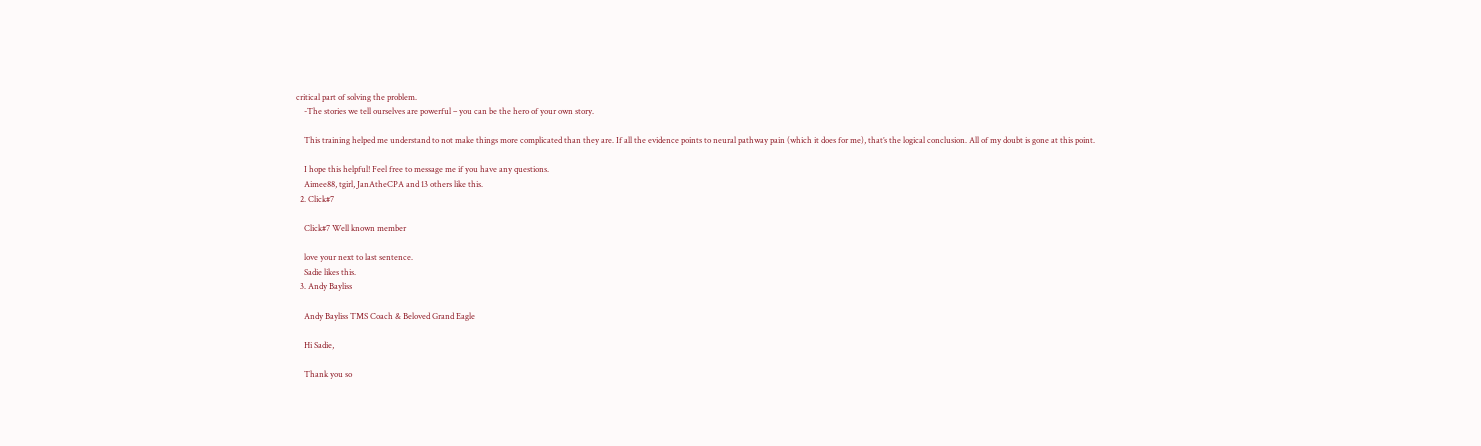critical part of solving the problem.
    -The stories we tell ourselves are powerful – you can be the hero of your own story.

    This training helped me understand to not make things more complicated than they are. If all the evidence points to neural pathway pain (which it does for me), that’s the logical conclusion. All of my doubt is gone at this point.

    I hope this helpful! Feel free to message me if you have any questions.
    Aimee88, tgirl, JanAtheCPA and 13 others like this.
  2. Click#7

    Click#7 Well known member

    love your next to last sentence.
    Sadie likes this.
  3. Andy Bayliss

    Andy Bayliss TMS Coach & Beloved Grand Eagle

    Hi Sadie,

    Thank you so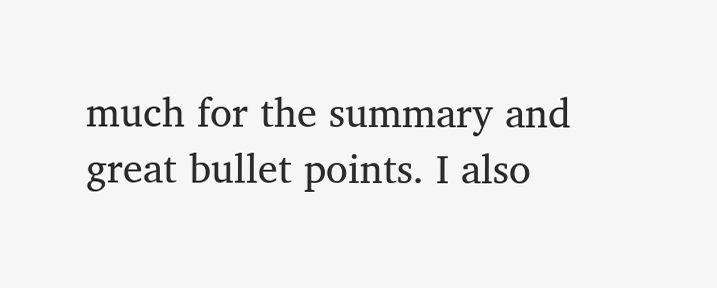much for the summary and great bullet points. I also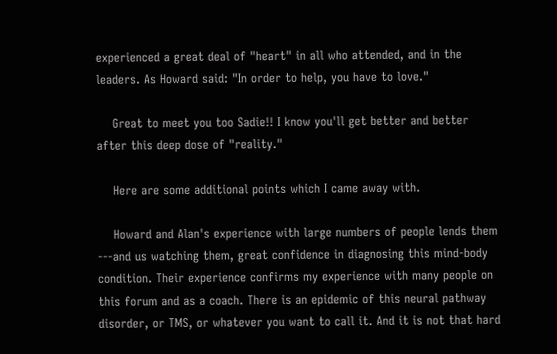experienced a great deal of "heart" in all who attended, and in the leaders. As Howard said: "In order to help, you have to love."

    Great to meet you too Sadie!! I know you'll get better and better after this deep dose of "reality."

    Here are some additional points which I came away with.

    Howard and Alan's experience with large numbers of people lends them ---and us watching them, great confidence in diagnosing this mind-body condition. Their experience confirms my experience with many people on this forum and as a coach. There is an epidemic of this neural pathway disorder, or TMS, or whatever you want to call it. And it is not that hard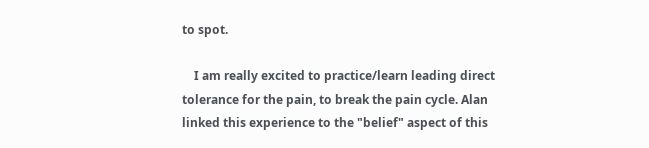to spot.

    I am really excited to practice/learn leading direct tolerance for the pain, to break the pain cycle. Alan linked this experience to the "belief" aspect of this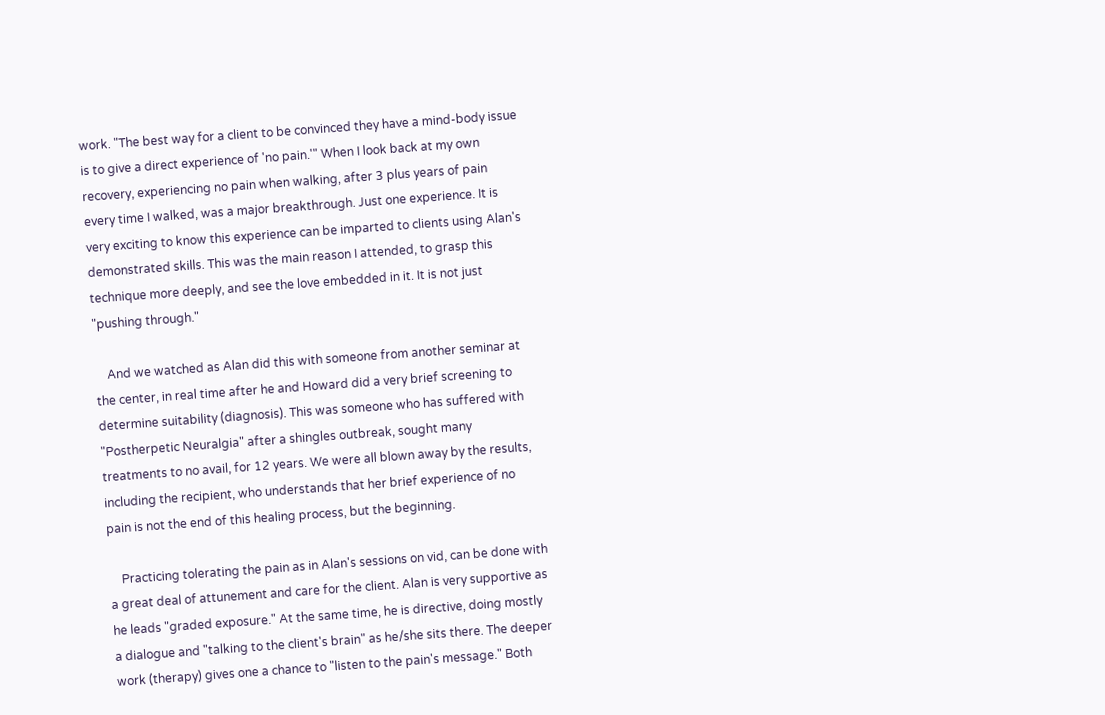work. "The best way for a client to be convinced they have a mind-body issue is to give a direct experience of 'no pain.'" When I look back at my own recovery, experiencing no pain when walking, after 3 plus years of pain every time I walked, was a major breakthrough. Just one experience. It is very exciting to know this experience can be imparted to clients using Alan's demonstrated skills. This was the main reason I attended, to grasp this technique more deeply, and see the love embedded in it. It is not just "pushing through."

    And we watched as Alan did this with someone from another seminar at the center, in real time after he and Howard did a very brief screening to determine suitability (diagnosis). This was someone who has suffered with "Postherpetic Neuralgia" after a shingles outbreak, sought many treatments to no avail, for 12 years. We were all blown away by the results, including the recipient, who understands that her brief experience of no pain is not the end of this healing process, but the beginning.

    Practicing tolerating the pain as in Alan's sessions on vid, can be done with a great deal of attunement and care for the client. Alan is very supportive as he leads "graded exposure." At the same time, he is directive, doing mostly a dialogue and "talking to the client's brain" as he/she sits there. The deeper work (therapy) gives one a chance to "listen to the pain's message." Both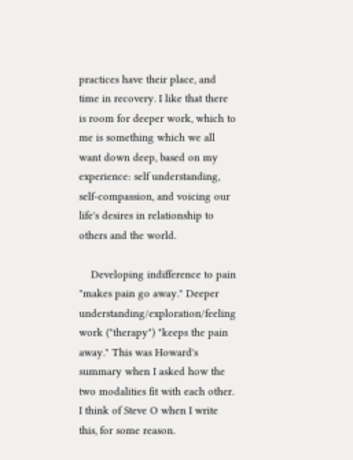practices have their place, and time in recovery. I like that there is room for deeper work, which to me is something which we all want down deep, based on my experience: self understanding, self-compassion, and voicing our life's desires in relationship to others and the world.

    Developing indifference to pain "makes pain go away." Deeper understanding/exploration/feeling work ("therapy") "keeps the pain away." This was Howard's summary when I asked how the two modalities fit with each other. I think of Steve O when I write this, for some reason.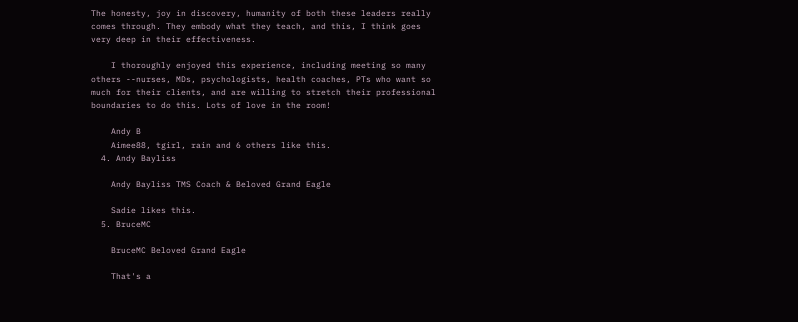The honesty, joy in discovery, humanity of both these leaders really comes through. They embody what they teach, and this, I think goes very deep in their effectiveness.

    I thoroughly enjoyed this experience, including meeting so many others --nurses, MDs, psychologists, health coaches, PTs who want so much for their clients, and are willing to stretch their professional boundaries to do this. Lots of love in the room!

    Andy B
    Aimee88, tgirl, rain and 6 others like this.
  4. Andy Bayliss

    Andy Bayliss TMS Coach & Beloved Grand Eagle

    Sadie likes this.
  5. BruceMC

    BruceMC Beloved Grand Eagle

    That's a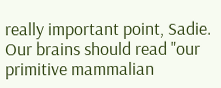really important point, Sadie. Our brains should read "our primitive mammalian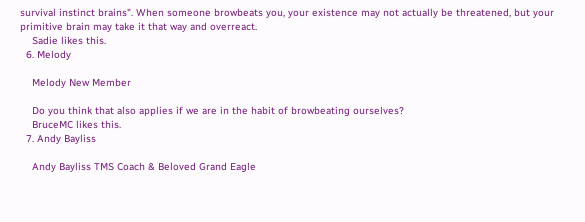survival instinct brains". When someone browbeats you, your existence may not actually be threatened, but your primitive brain may take it that way and overreact.
    Sadie likes this.
  6. Melody

    Melody New Member

    Do you think that also applies if we are in the habit of browbeating ourselves?
    BruceMC likes this.
  7. Andy Bayliss

    Andy Bayliss TMS Coach & Beloved Grand Eagle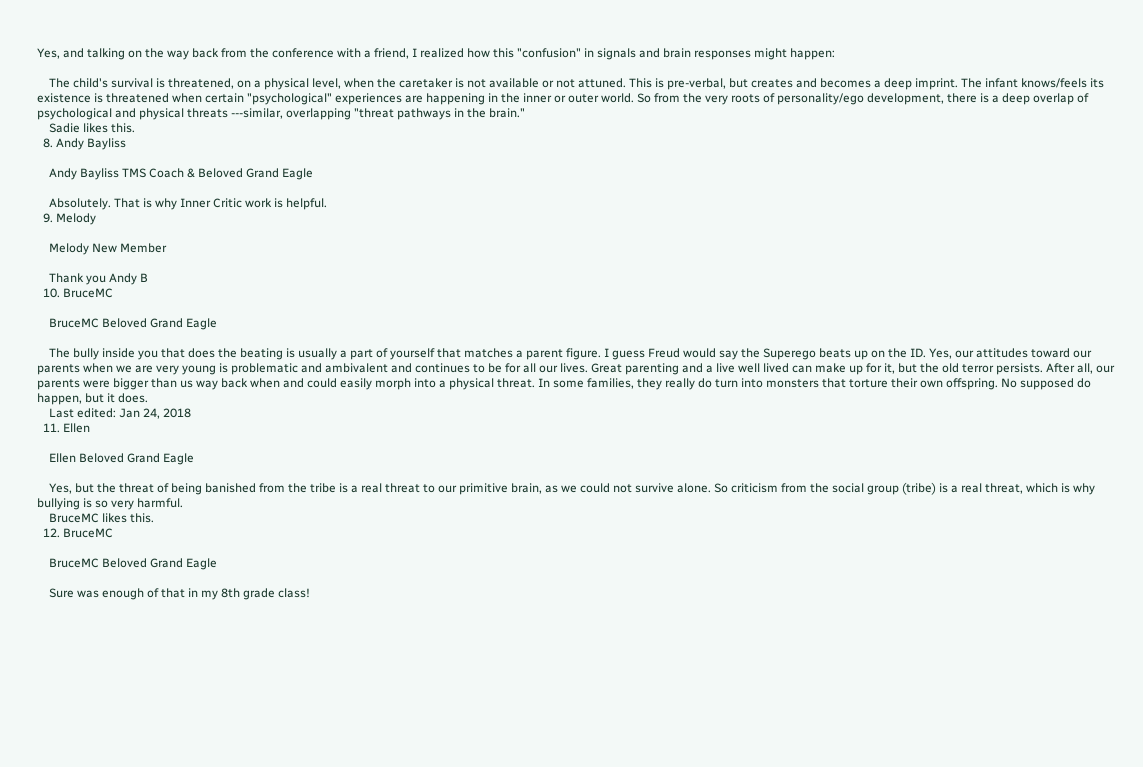Yes, and talking on the way back from the conference with a friend, I realized how this "confusion" in signals and brain responses might happen:

    The child's survival is threatened, on a physical level, when the caretaker is not available or not attuned. This is pre-verbal, but creates and becomes a deep imprint. The infant knows/feels its existence is threatened when certain "psychological" experiences are happening in the inner or outer world. So from the very roots of personality/ego development, there is a deep overlap of psychological and physical threats ---similar, overlapping "threat pathways in the brain."
    Sadie likes this.
  8. Andy Bayliss

    Andy Bayliss TMS Coach & Beloved Grand Eagle

    Absolutely. That is why Inner Critic work is helpful.
  9. Melody

    Melody New Member

    Thank you Andy B
  10. BruceMC

    BruceMC Beloved Grand Eagle

    The bully inside you that does the beating is usually a part of yourself that matches a parent figure. I guess Freud would say the Superego beats up on the ID. Yes, our attitudes toward our parents when we are very young is problematic and ambivalent and continues to be for all our lives. Great parenting and a live well lived can make up for it, but the old terror persists. After all, our parents were bigger than us way back when and could easily morph into a physical threat. In some families, they really do turn into monsters that torture their own offspring. No supposed do happen, but it does.
    Last edited: Jan 24, 2018
  11. Ellen

    Ellen Beloved Grand Eagle

    Yes, but the threat of being banished from the tribe is a real threat to our primitive brain, as we could not survive alone. So criticism from the social group (tribe) is a real threat, which is why bullying is so very harmful.
    BruceMC likes this.
  12. BruceMC

    BruceMC Beloved Grand Eagle

    Sure was enough of that in my 8th grade class!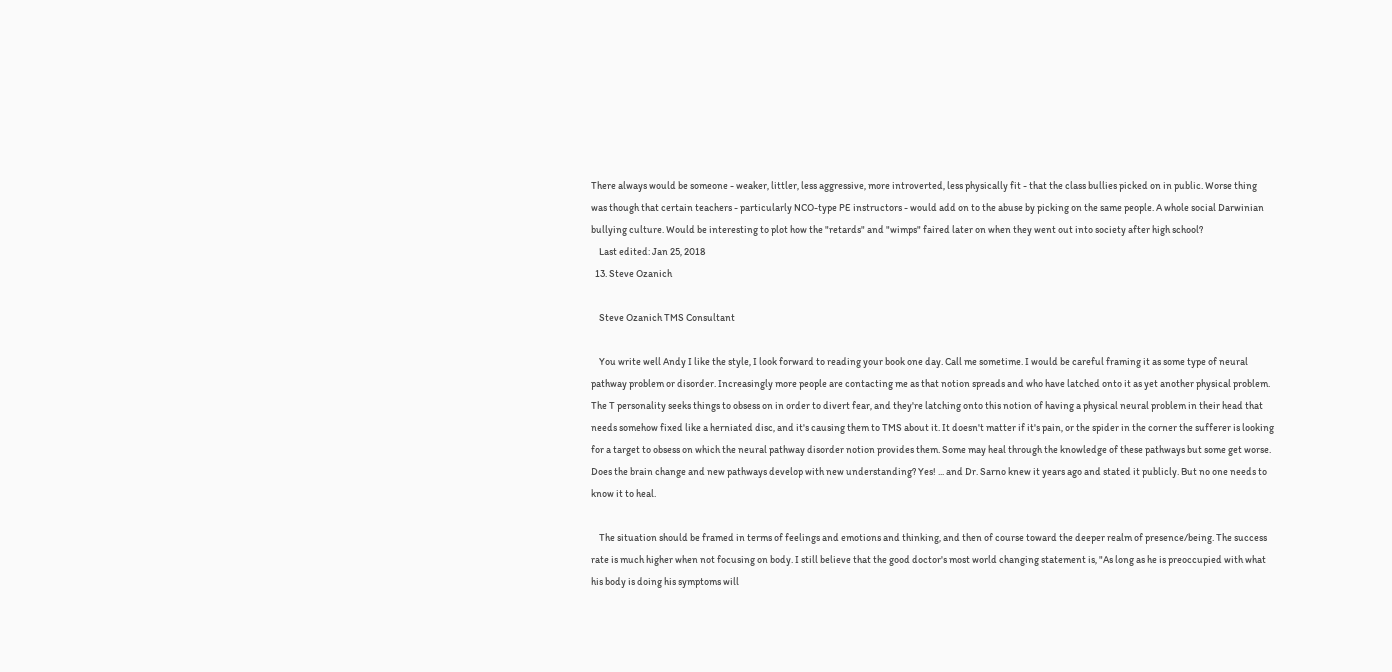There always would be someone - weaker, littler, less aggressive, more introverted, less physically fit - that the class bullies picked on in public. Worse thing was though that certain teachers - particularly NCO-type PE instructors - would add on to the abuse by picking on the same people. A whole social Darwinian bullying culture. Would be interesting to plot how the "retards" and "wimps" faired later on when they went out into society after high school?
    Last edited: Jan 25, 2018
  13. Steve Ozanich

    Steve Ozanich TMS Consultant

    You write well Andy I like the style, I look forward to reading your book one day. Call me sometime. I would be careful framing it as some type of neural pathway problem or disorder. Increasingly more people are contacting me as that notion spreads and who have latched onto it as yet another physical problem. The T personality seeks things to obsess on in order to divert fear, and they're latching onto this notion of having a physical neural problem in their head that needs somehow fixed like a herniated disc, and it's causing them to TMS about it. It doesn't matter if it's pain, or the spider in the corner the sufferer is looking for a target to obsess on which the neural pathway disorder notion provides them. Some may heal through the knowledge of these pathways but some get worse. Does the brain change and new pathways develop with new understanding? Yes! ... and Dr. Sarno knew it years ago and stated it publicly. But no one needs to know it to heal.

    The situation should be framed in terms of feelings and emotions and thinking, and then of course toward the deeper realm of presence/being. The success rate is much higher when not focusing on body. I still believe that the good doctor's most world changing statement is, "As long as he is preoccupied with what his body is doing his symptoms will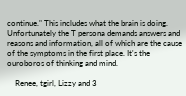continue." This includes what the brain is doing. Unfortunately the T persona demands answers and reasons and information, all of which are the cause of the symptoms in the first place. It's the ouroboros of thinking and mind.

    Renee, tgirl, Lizzy and 3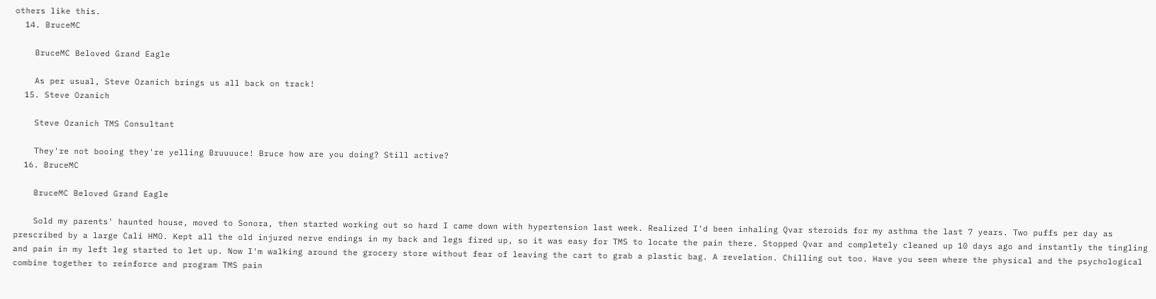others like this.
  14. BruceMC

    BruceMC Beloved Grand Eagle

    As per usual, Steve Ozanich brings us all back on track!
  15. Steve Ozanich

    Steve Ozanich TMS Consultant

    They're not booing they're yelling Bruuuuce! Bruce how are you doing? Still active?
  16. BruceMC

    BruceMC Beloved Grand Eagle

    Sold my parents' haunted house, moved to Sonora, then started working out so hard I came down with hypertension last week. Realized I'd been inhaling Qvar steroids for my asthma the last 7 years. Two puffs per day as prescribed by a large Cali HMO. Kept all the old injured nerve endings in my back and legs fired up, so it was easy for TMS to locate the pain there. Stopped Qvar and completely cleaned up 10 days ago and instantly the tingling and pain in my left leg started to let up. Now I'm walking around the grocery store without fear of leaving the cart to grab a plastic bag. A revelation. Chilling out too. Have you seen where the physical and the psychological combine together to reinforce and program TMS pain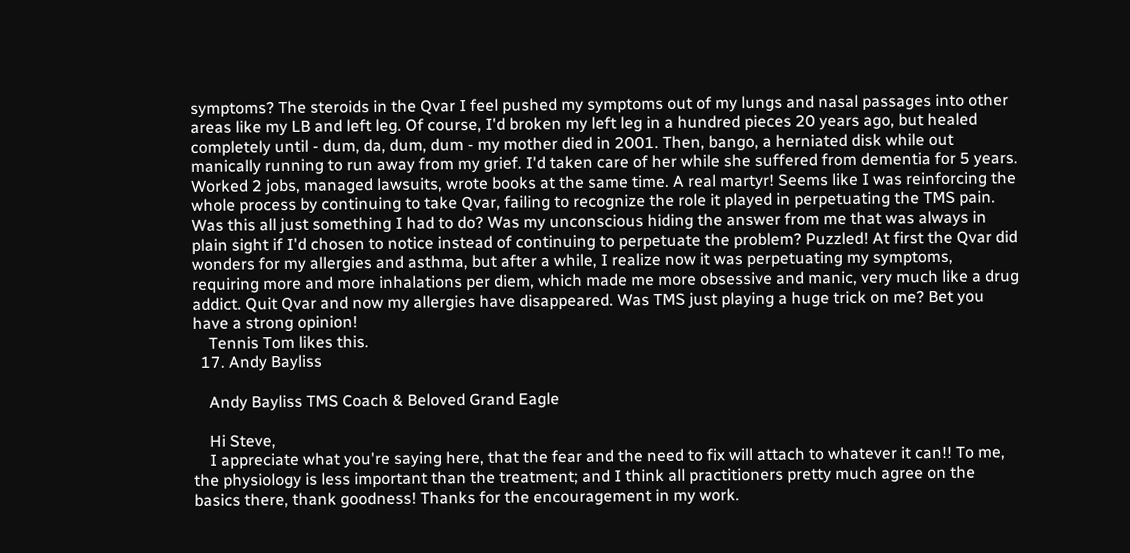symptoms? The steroids in the Qvar I feel pushed my symptoms out of my lungs and nasal passages into other areas like my LB and left leg. Of course, I'd broken my left leg in a hundred pieces 20 years ago, but healed completely until - dum, da, dum, dum - my mother died in 2001. Then, bango, a herniated disk while out manically running to run away from my grief. I'd taken care of her while she suffered from dementia for 5 years. Worked 2 jobs, managed lawsuits, wrote books at the same time. A real martyr! Seems like I was reinforcing the whole process by continuing to take Qvar, failing to recognize the role it played in perpetuating the TMS pain. Was this all just something I had to do? Was my unconscious hiding the answer from me that was always in plain sight if I'd chosen to notice instead of continuing to perpetuate the problem? Puzzled! At first the Qvar did wonders for my allergies and asthma, but after a while, I realize now it was perpetuating my symptoms, requiring more and more inhalations per diem, which made me more obsessive and manic, very much like a drug addict. Quit Qvar and now my allergies have disappeared. Was TMS just playing a huge trick on me? Bet you have a strong opinion!
    Tennis Tom likes this.
  17. Andy Bayliss

    Andy Bayliss TMS Coach & Beloved Grand Eagle

    Hi Steve,
    I appreciate what you're saying here, that the fear and the need to fix will attach to whatever it can!! To me, the physiology is less important than the treatment; and I think all practitioners pretty much agree on the basics there, thank goodness! Thanks for the encouragement in my work.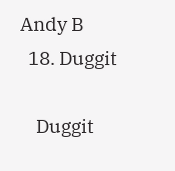Andy B
  18. Duggit

    Duggit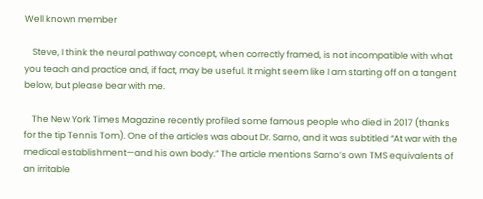Well known member

    Steve, I think the neural pathway concept, when correctly framed, is not incompatible with what you teach and practice and, if fact, may be useful. It might seem like I am starting off on a tangent below, but please bear with me.

    The New York Times Magazine recently profiled some famous people who died in 2017 (thanks for the tip Tennis Tom). One of the articles was about Dr. Sarno, and it was subtitled “At war with the medical establishment—and his own body.” The article mentions Sarno’s own TMS equivalents of an irritable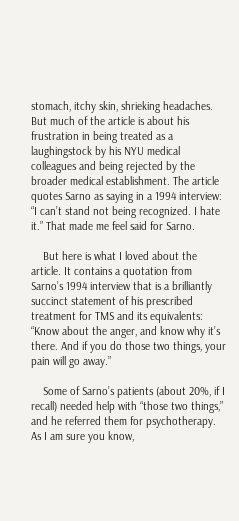stomach, itchy skin, shrieking headaches. But much of the article is about his frustration in being treated as a laughingstock by his NYU medical colleagues and being rejected by the broader medical establishment. The article quotes Sarno as saying in a 1994 interview: “I can’t stand not being recognized. I hate it.” That made me feel said for Sarno.

    But here is what I loved about the article. It contains a quotation from Sarno’s 1994 interview that is a brilliantly succinct statement of his prescribed treatment for TMS and its equivalents: “Know about the anger, and know why it’s there. And if you do those two things, your pain will go away.”

    Some of Sarno’s patients (about 20%, if I recall) needed help with “those two things,” and he referred them for psychotherapy. As I am sure you know,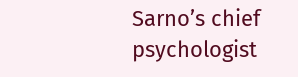Sarno’s chief psychologist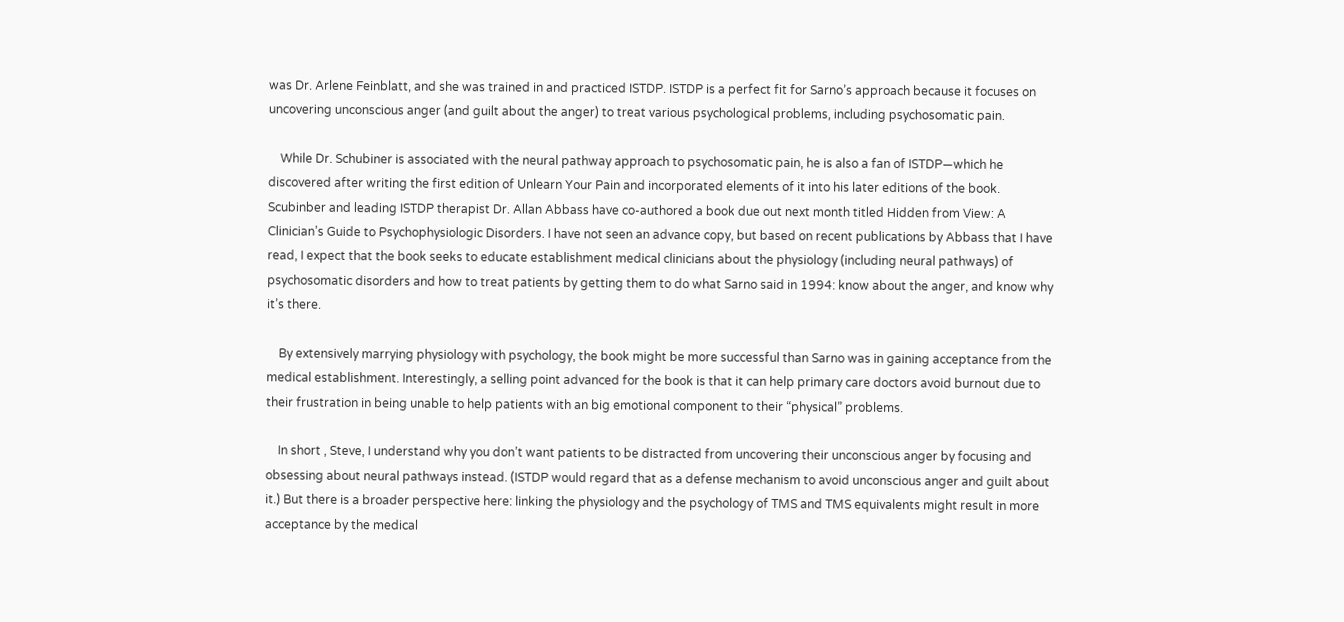was Dr. Arlene Feinblatt, and she was trained in and practiced ISTDP. ISTDP is a perfect fit for Sarno’s approach because it focuses on uncovering unconscious anger (and guilt about the anger) to treat various psychological problems, including psychosomatic pain.

    While Dr. Schubiner is associated with the neural pathway approach to psychosomatic pain, he is also a fan of ISTDP—which he discovered after writing the first edition of Unlearn Your Pain and incorporated elements of it into his later editions of the book. Scubinber and leading ISTDP therapist Dr. Allan Abbass have co-authored a book due out next month titled Hidden from View: A Clinician’s Guide to Psychophysiologic Disorders. I have not seen an advance copy, but based on recent publications by Abbass that I have read, I expect that the book seeks to educate establishment medical clinicians about the physiology (including neural pathways) of psychosomatic disorders and how to treat patients by getting them to do what Sarno said in 1994: know about the anger, and know why it’s there.

    By extensively marrying physiology with psychology, the book might be more successful than Sarno was in gaining acceptance from the medical establishment. Interestingly, a selling point advanced for the book is that it can help primary care doctors avoid burnout due to their frustration in being unable to help patients with an big emotional component to their “physical” problems.

    In short , Steve, I understand why you don’t want patients to be distracted from uncovering their unconscious anger by focusing and obsessing about neural pathways instead. (ISTDP would regard that as a defense mechanism to avoid unconscious anger and guilt about it.) But there is a broader perspective here: linking the physiology and the psychology of TMS and TMS equivalents might result in more acceptance by the medical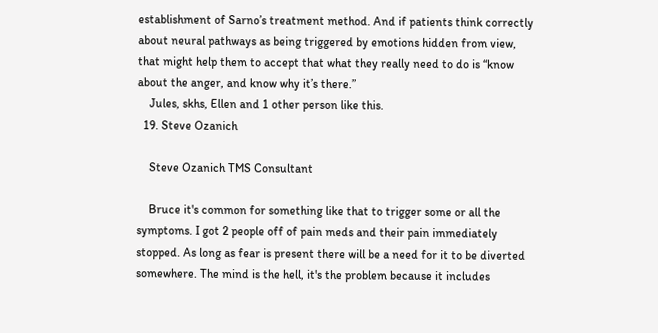establishment of Sarno’s treatment method. And if patients think correctly about neural pathways as being triggered by emotions hidden from view, that might help them to accept that what they really need to do is “know about the anger, and know why it’s there.”
    Jules, skhs, Ellen and 1 other person like this.
  19. Steve Ozanich

    Steve Ozanich TMS Consultant

    Bruce it's common for something like that to trigger some or all the symptoms. I got 2 people off of pain meds and their pain immediately stopped. As long as fear is present there will be a need for it to be diverted somewhere. The mind is the hell, it's the problem because it includes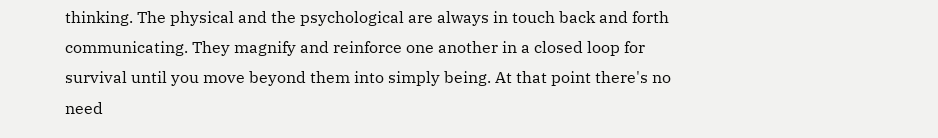thinking. The physical and the psychological are always in touch back and forth communicating. They magnify and reinforce one another in a closed loop for survival until you move beyond them into simply being. At that point there's no need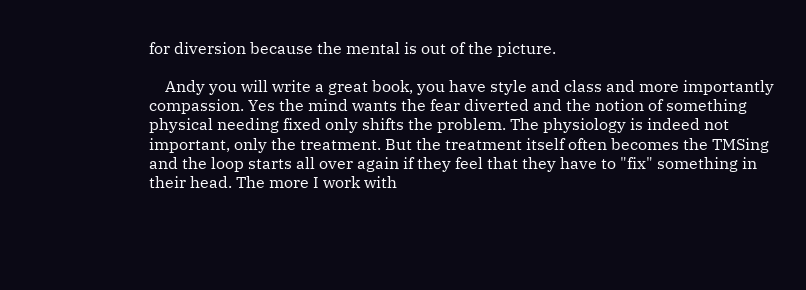for diversion because the mental is out of the picture.

    Andy you will write a great book, you have style and class and more importantly compassion. Yes the mind wants the fear diverted and the notion of something physical needing fixed only shifts the problem. The physiology is indeed not important, only the treatment. But the treatment itself often becomes the TMSing and the loop starts all over again if they feel that they have to "fix" something in their head. The more I work with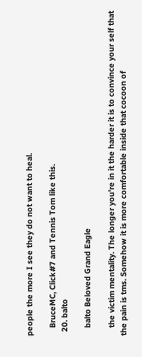people the more I see they do not want to heal.

    BruceMC, Click#7 and Tennis Tom like this.
  20. balto

    balto Beloved Grand Eagle

    the victim mentality. The longer you're in it the harder it is to convince your self that the pain is tms. Somehow it is more comfortable inside that cocoon of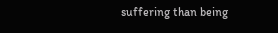suffering than being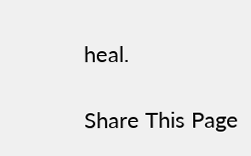heal.

Share This Page